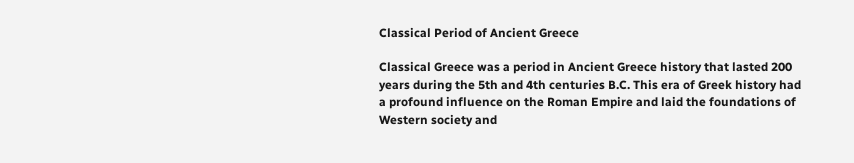Classical Period of Ancient Greece

Classical Greece was a period in Ancient Greece history that lasted 200 years during the 5th and 4th centuries B.C. This era of Greek history had a profound influence on the Roman Empire and laid the foundations of Western society and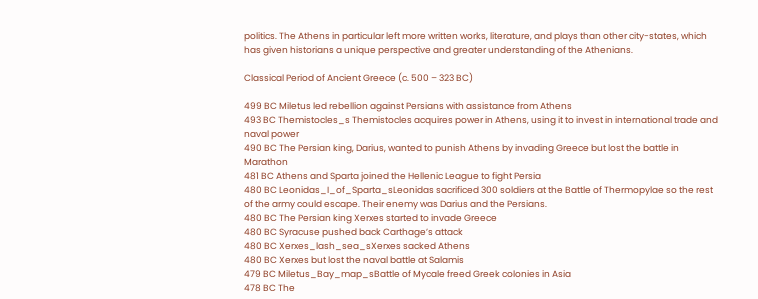politics. The Athens in particular left more written works, literature, and plays than other city-states, which has given historians a unique perspective and greater understanding of the Athenians.

Classical Period of Ancient Greece (c. 500 – 323 BC)

499 BC Miletus led rebellion against Persians with assistance from Athens
493 BC Themistocles_s Themistocles acquires power in Athens, using it to invest in international trade and naval power
490 BC The Persian king, Darius, wanted to punish Athens by invading Greece but lost the battle in Marathon
481 BC Athens and Sparta joined the Hellenic League to fight Persia
480 BC Leonidas_I_of_Sparta_sLeonidas sacrificed 300 soldiers at the Battle of Thermopylae so the rest of the army could escape. Their enemy was Darius and the Persians.
480 BC The Persian king Xerxes started to invade Greece
480 BC Syracuse pushed back Carthage’s attack
480 BC Xerxes_lash_sea_sXerxes sacked Athens
480 BC Xerxes but lost the naval battle at Salamis
479 BC Miletus_Bay_map_sBattle of Mycale freed Greek colonies in Asia
478 BC The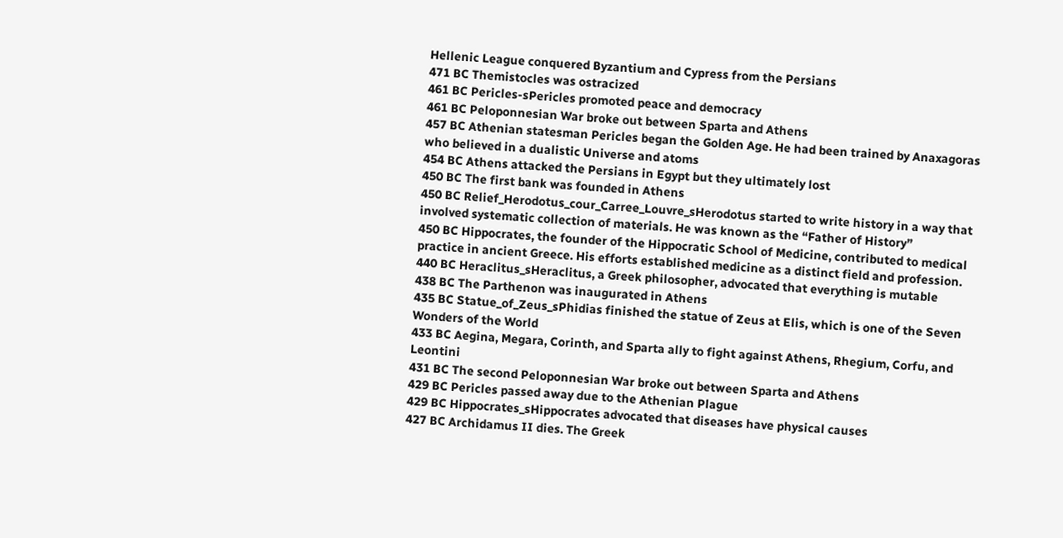Hellenic League conquered Byzantium and Cypress from the Persians
471 BC Themistocles was ostracized
461 BC Pericles-sPericles promoted peace and democracy
461 BC Peloponnesian War broke out between Sparta and Athens
457 BC Athenian statesman Pericles began the Golden Age. He had been trained by Anaxagoras who believed in a dualistic Universe and atoms
454 BC Athens attacked the Persians in Egypt but they ultimately lost
450 BC The first bank was founded in Athens
450 BC Relief_Herodotus_cour_Carree_Louvre_sHerodotus started to write history in a way that involved systematic collection of materials. He was known as the “Father of History”
450 BC Hippocrates, the founder of the Hippocratic School of Medicine, contributed to medical practice in ancient Greece. His efforts established medicine as a distinct field and profession.
440 BC Heraclitus_sHeraclitus, a Greek philosopher, advocated that everything is mutable
438 BC The Parthenon was inaugurated in Athens
435 BC Statue_of_Zeus_sPhidias finished the statue of Zeus at Elis, which is one of the Seven Wonders of the World
433 BC Aegina, Megara, Corinth, and Sparta ally to fight against Athens, Rhegium, Corfu, and Leontini
431 BC The second Peloponnesian War broke out between Sparta and Athens
429 BC Pericles passed away due to the Athenian Plague
429 BC Hippocrates_sHippocrates advocated that diseases have physical causes
427 BC Archidamus II dies. The Greek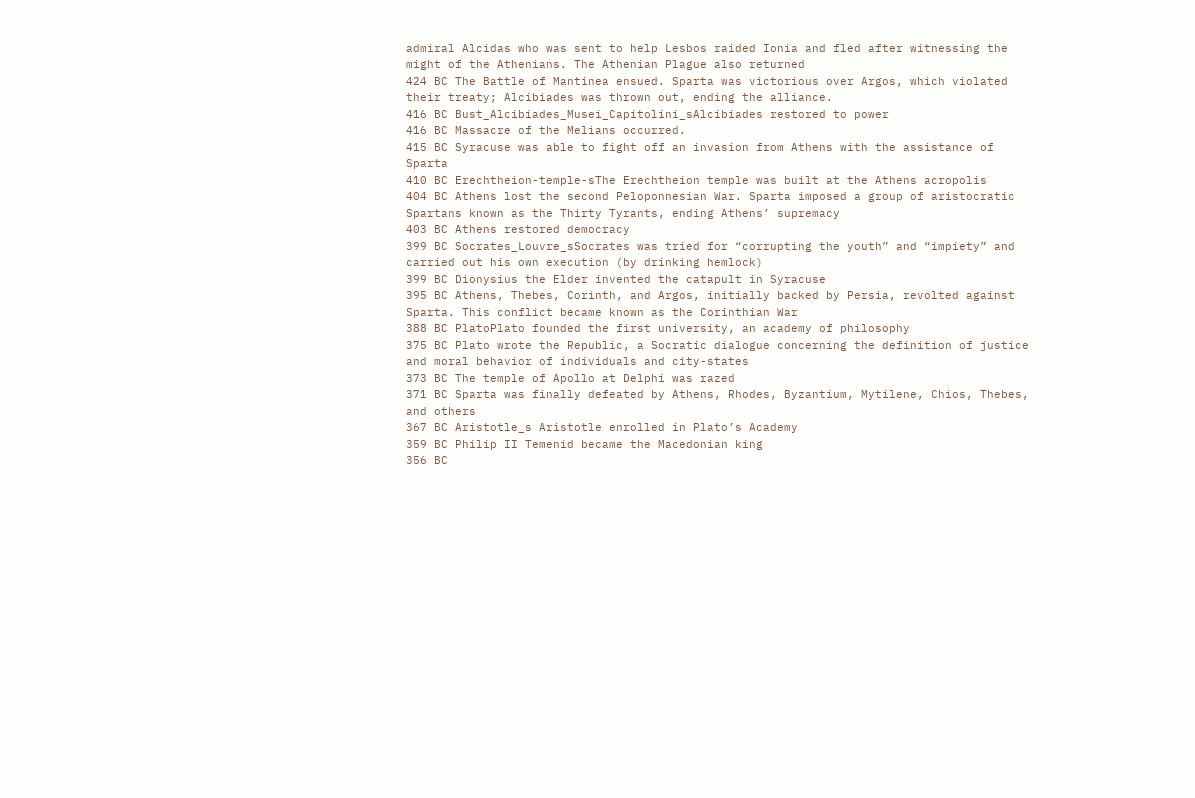admiral Alcidas who was sent to help Lesbos raided Ionia and fled after witnessing the might of the Athenians. The Athenian Plague also returned
424 BC The Battle of Mantinea ensued. Sparta was victorious over Argos, which violated their treaty; Alcibiades was thrown out, ending the alliance.
416 BC Bust_Alcibiades_Musei_Capitolini_sAlcibiades restored to power
416 BC Massacre of the Melians occurred.
415 BC Syracuse was able to fight off an invasion from Athens with the assistance of Sparta
410 BC Erechtheion-temple-sThe Erechtheion temple was built at the Athens acropolis
404 BC Athens lost the second Peloponnesian War. Sparta imposed a group of aristocratic Spartans known as the Thirty Tyrants, ending Athens’ supremacy
403 BC Athens restored democracy
399 BC Socrates_Louvre_sSocrates was tried for “corrupting the youth” and “impiety” and carried out his own execution (by drinking hemlock)
399 BC Dionysius the Elder invented the catapult in Syracuse
395 BC Athens, Thebes, Corinth, and Argos, initially backed by Persia, revolted against Sparta. This conflict became known as the Corinthian War
388 BC PlatoPlato founded the first university, an academy of philosophy
375 BC Plato wrote the Republic, a Socratic dialogue concerning the definition of justice and moral behavior of individuals and city-states
373 BC The temple of Apollo at Delphi was razed
371 BC Sparta was finally defeated by Athens, Rhodes, Byzantium, Mytilene, Chios, Thebes, and others
367 BC Aristotle_s Aristotle enrolled in Plato’s Academy
359 BC Philip II Temenid became the Macedonian king
356 BC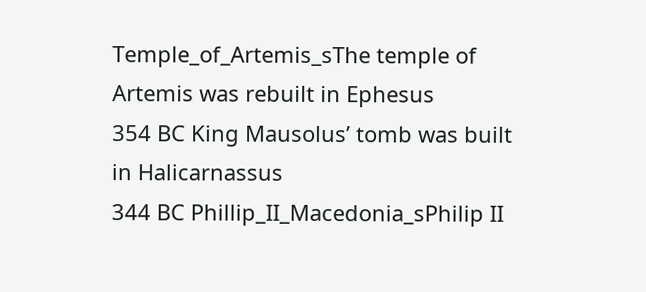Temple_of_Artemis_sThe temple of Artemis was rebuilt in Ephesus
354 BC King Mausolus’ tomb was built in Halicarnassus
344 BC Phillip_II_Macedonia_sPhilip II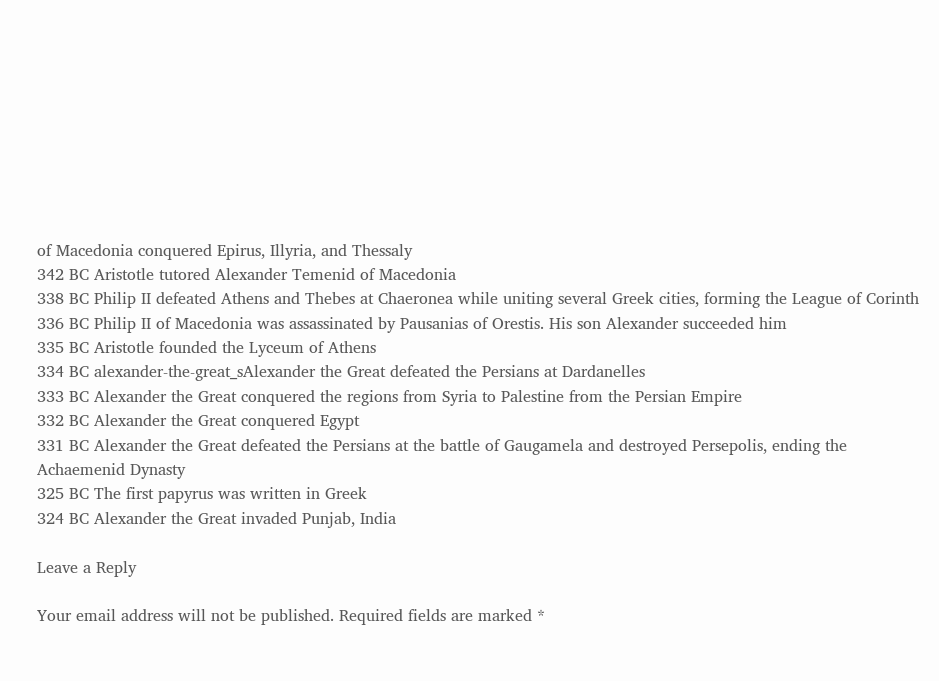of Macedonia conquered Epirus, Illyria, and Thessaly
342 BC Aristotle tutored Alexander Temenid of Macedonia
338 BC Philip II defeated Athens and Thebes at Chaeronea while uniting several Greek cities, forming the League of Corinth
336 BC Philip II of Macedonia was assassinated by Pausanias of Orestis. His son Alexander succeeded him
335 BC Aristotle founded the Lyceum of Athens
334 BC alexander-the-great_sAlexander the Great defeated the Persians at Dardanelles
333 BC Alexander the Great conquered the regions from Syria to Palestine from the Persian Empire
332 BC Alexander the Great conquered Egypt
331 BC Alexander the Great defeated the Persians at the battle of Gaugamela and destroyed Persepolis, ending the Achaemenid Dynasty
325 BC The first papyrus was written in Greek
324 BC Alexander the Great invaded Punjab, India

Leave a Reply

Your email address will not be published. Required fields are marked *